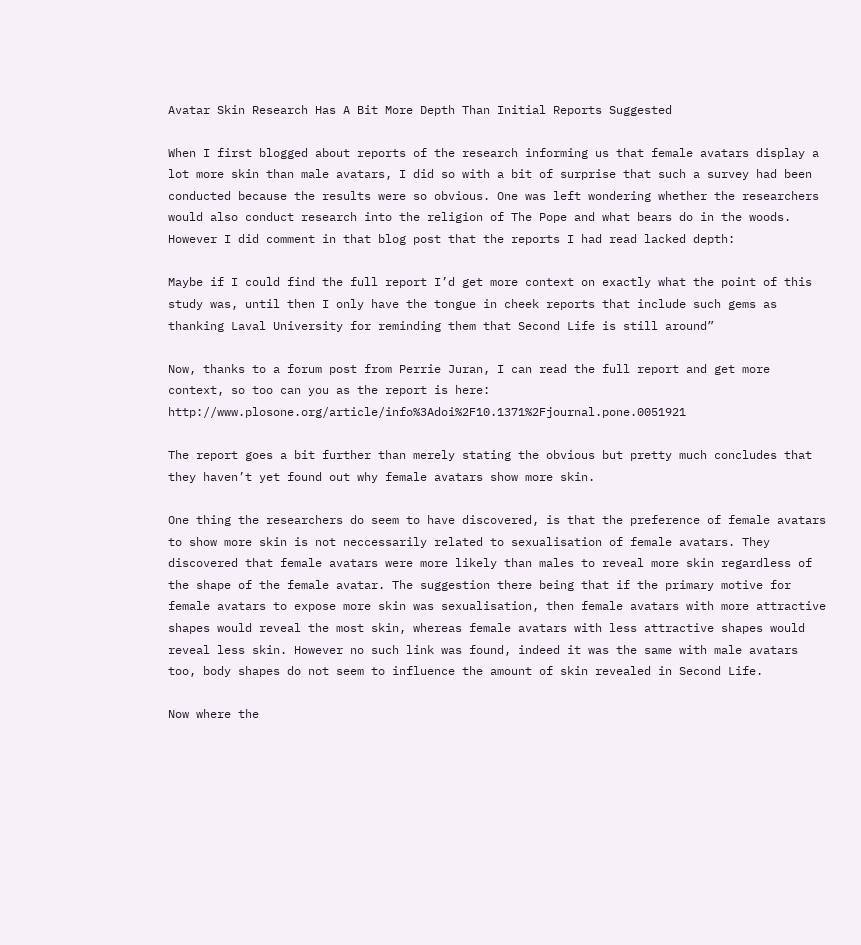Avatar Skin Research Has A Bit More Depth Than Initial Reports Suggested

When I first blogged about reports of the research informing us that female avatars display a lot more skin than male avatars, I did so with a bit of surprise that such a survey had been conducted because the results were so obvious. One was left wondering whether the researchers would also conduct research into the religion of The Pope and what bears do in the woods. However I did comment in that blog post that the reports I had read lacked depth:

Maybe if I could find the full report I’d get more context on exactly what the point of this study was, until then I only have the tongue in cheek reports that include such gems as thanking Laval University for reminding them that Second Life is still around”

Now, thanks to a forum post from Perrie Juran, I can read the full report and get more context, so too can you as the report is here: http://www.plosone.org/article/info%3Adoi%2F10.1371%2Fjournal.pone.0051921

The report goes a bit further than merely stating the obvious but pretty much concludes that they haven’t yet found out why female avatars show more skin.

One thing the researchers do seem to have discovered, is that the preference of female avatars to show more skin is not neccessarily related to sexualisation of female avatars. They discovered that female avatars were more likely than males to reveal more skin regardless of the shape of the female avatar. The suggestion there being that if the primary motive for female avatars to expose more skin was sexualisation, then female avatars with more attractive shapes would reveal the most skin, whereas female avatars with less attractive shapes would reveal less skin. However no such link was found, indeed it was the same with male avatars too, body shapes do not seem to influence the amount of skin revealed in Second Life.

Now where the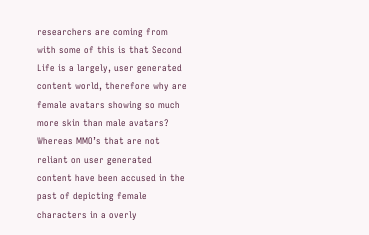researchers are coming from with some of this is that Second Life is a largely, user generated content world, therefore why are female avatars showing so much more skin than male avatars? Whereas MMO’s that are not reliant on user generated content have been accused in the past of depicting female characters in a overly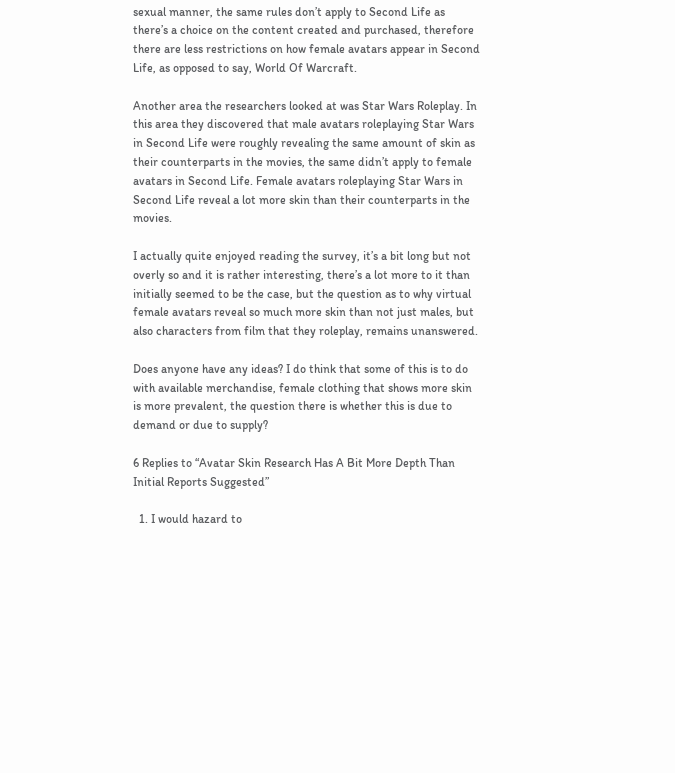sexual manner, the same rules don’t apply to Second Life as there’s a choice on the content created and purchased, therefore there are less restrictions on how female avatars appear in Second Life, as opposed to say, World Of Warcraft.

Another area the researchers looked at was Star Wars Roleplay. In this area they discovered that male avatars roleplaying Star Wars in Second Life were roughly revealing the same amount of skin as their counterparts in the movies, the same didn’t apply to female avatars in Second Life. Female avatars roleplaying Star Wars in Second Life reveal a lot more skin than their counterparts in the movies.

I actually quite enjoyed reading the survey, it’s a bit long but not overly so and it is rather interesting, there’s a lot more to it than initially seemed to be the case, but the question as to why virtual female avatars reveal so much more skin than not just males, but also characters from film that they roleplay, remains unanswered.

Does anyone have any ideas? I do think that some of this is to do with available merchandise, female clothing that shows more skin is more prevalent, the question there is whether this is due to demand or due to supply?

6 Replies to “Avatar Skin Research Has A Bit More Depth Than Initial Reports Suggested”

  1. I would hazard to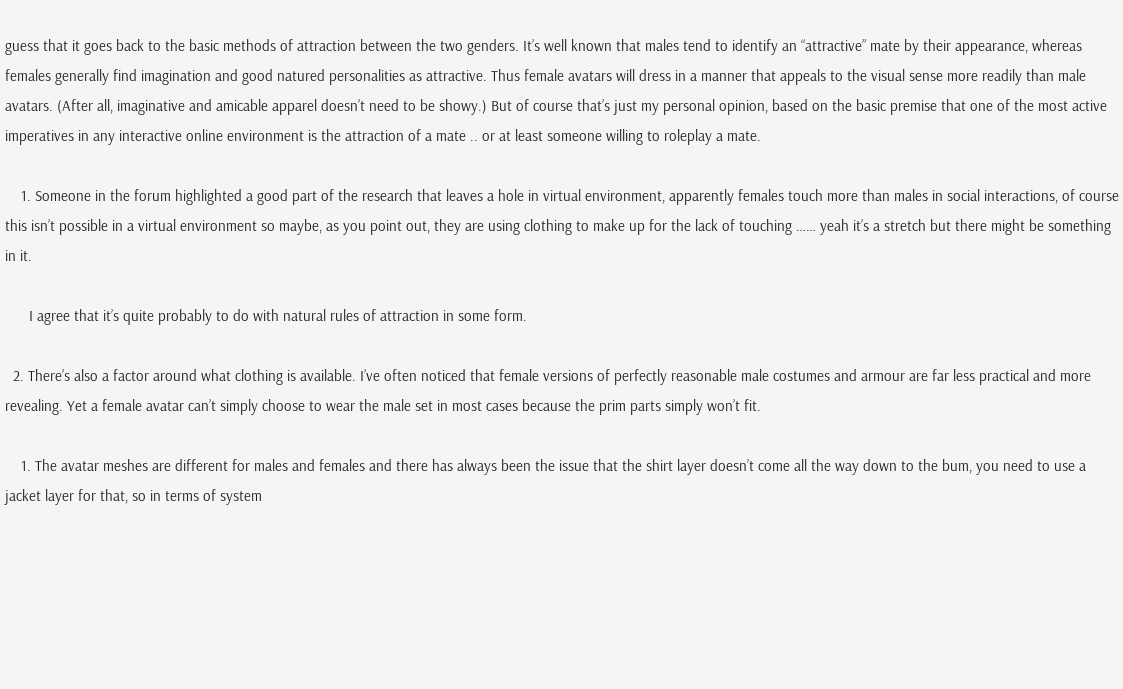guess that it goes back to the basic methods of attraction between the two genders. It’s well known that males tend to identify an “attractive” mate by their appearance, whereas females generally find imagination and good natured personalities as attractive. Thus female avatars will dress in a manner that appeals to the visual sense more readily than male avatars. (After all, imaginative and amicable apparel doesn’t need to be showy.) But of course that’s just my personal opinion, based on the basic premise that one of the most active imperatives in any interactive online environment is the attraction of a mate .. or at least someone willing to roleplay a mate.

    1. Someone in the forum highlighted a good part of the research that leaves a hole in virtual environment, apparently females touch more than males in social interactions, of course this isn’t possible in a virtual environment so maybe, as you point out, they are using clothing to make up for the lack of touching …… yeah it’s a stretch but there might be something in it.

      I agree that it’s quite probably to do with natural rules of attraction in some form.

  2. There’s also a factor around what clothing is available. I’ve often noticed that female versions of perfectly reasonable male costumes and armour are far less practical and more revealing. Yet a female avatar can’t simply choose to wear the male set in most cases because the prim parts simply won’t fit.

    1. The avatar meshes are different for males and females and there has always been the issue that the shirt layer doesn’t come all the way down to the bum, you need to use a jacket layer for that, so in terms of system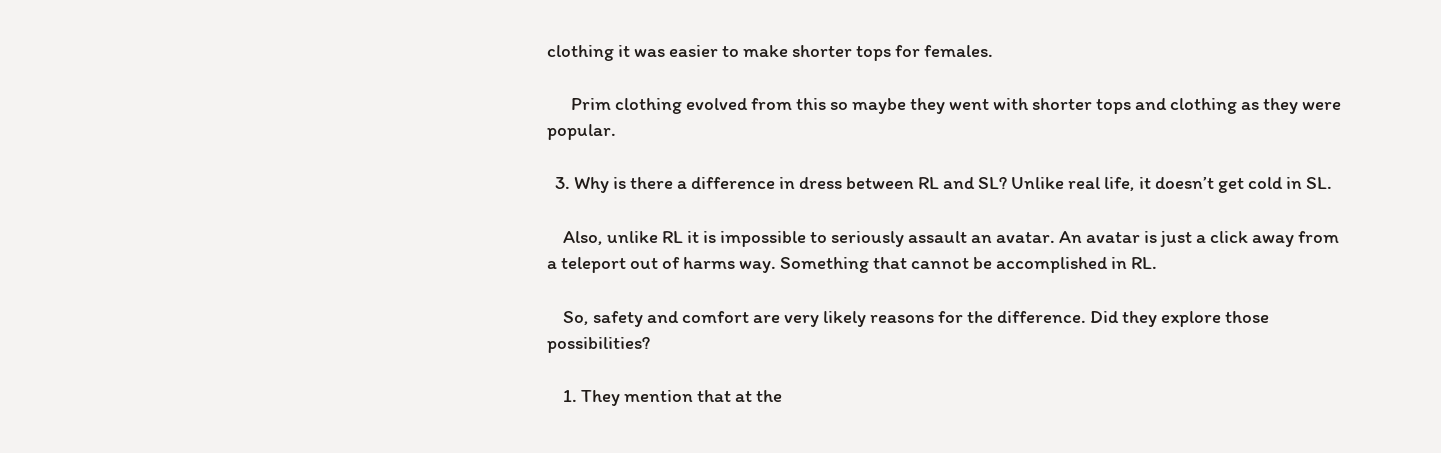clothing it was easier to make shorter tops for females.

      Prim clothing evolved from this so maybe they went with shorter tops and clothing as they were popular.

  3. Why is there a difference in dress between RL and SL? Unlike real life, it doesn’t get cold in SL.

    Also, unlike RL it is impossible to seriously assault an avatar. An avatar is just a click away from a teleport out of harms way. Something that cannot be accomplished in RL.

    So, safety and comfort are very likely reasons for the difference. Did they explore those possibilities?

    1. They mention that at the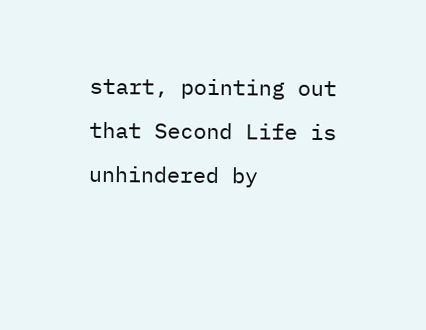start, pointing out that Second Life is unhindered by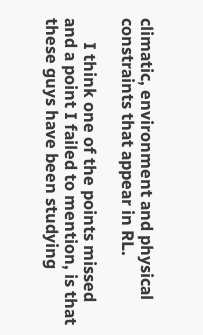climatic, environment and physical constraints that appear in RL.

      I think one of the points missed and a point I failed to mention, is that these guys have been studying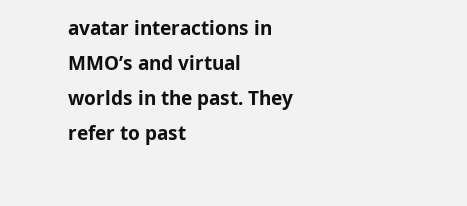avatar interactions in MMO’s and virtual worlds in the past. They refer to past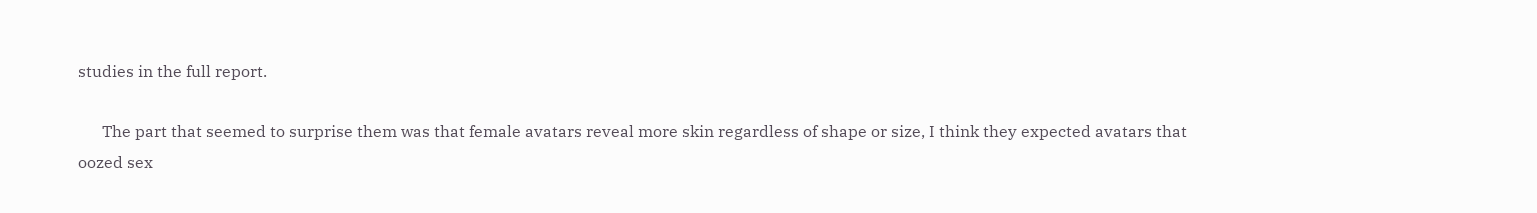studies in the full report.

      The part that seemed to surprise them was that female avatars reveal more skin regardless of shape or size, I think they expected avatars that oozed sex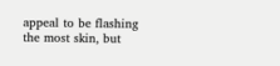appeal to be flashing the most skin, but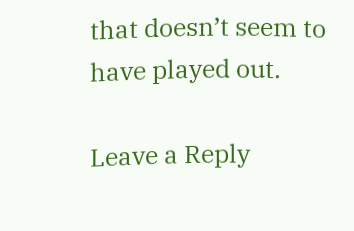that doesn’t seem to have played out.

Leave a Reply